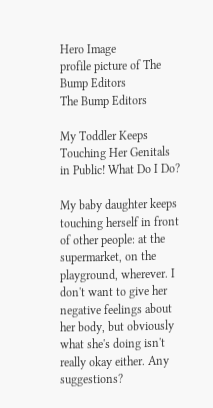Hero Image
profile picture of The Bump Editors
The Bump Editors

My Toddler Keeps Touching Her Genitals in Public! What Do I Do?

My baby daughter keeps touching herself in front of other people: at the supermarket, on the playground, wherever. I don't want to give her negative feelings about her body, but obviously what she's doing isn't really okay either. Any suggestions?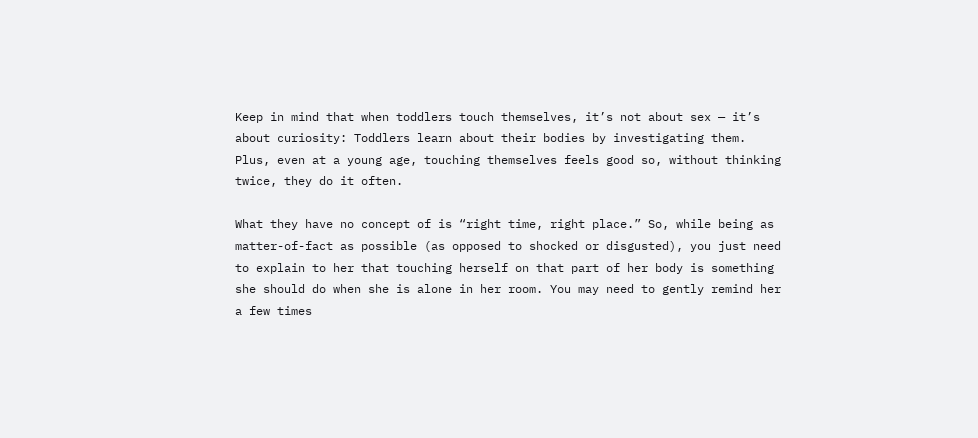Keep in mind that when toddlers touch themselves, it’s not about sex — it’s about curiosity: Toddlers learn about their bodies by investigating them. Plus, even at a young age, touching themselves feels good so, without thinking twice, they do it often.

What they have no concept of is “right time, right place.” So, while being as matter-of-fact as possible (as opposed to shocked or disgusted), you just need to explain to her that touching herself on that part of her body is something she should do when she is alone in her room. You may need to gently remind her a few times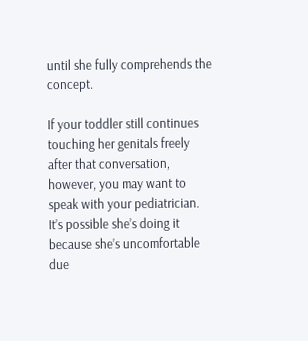until she fully comprehends the concept.

If your toddler still continues touching her genitals freely after that conversation, however, you may want to speak with your pediatrician. It’s possible she’s doing it because she’s uncomfortable due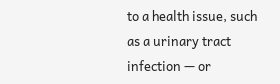to a health issue, such as a urinary tract infection — or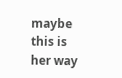maybe this is her way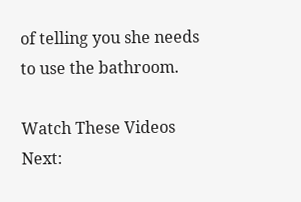of telling you she needs to use the bathroom.

Watch These Videos Next: